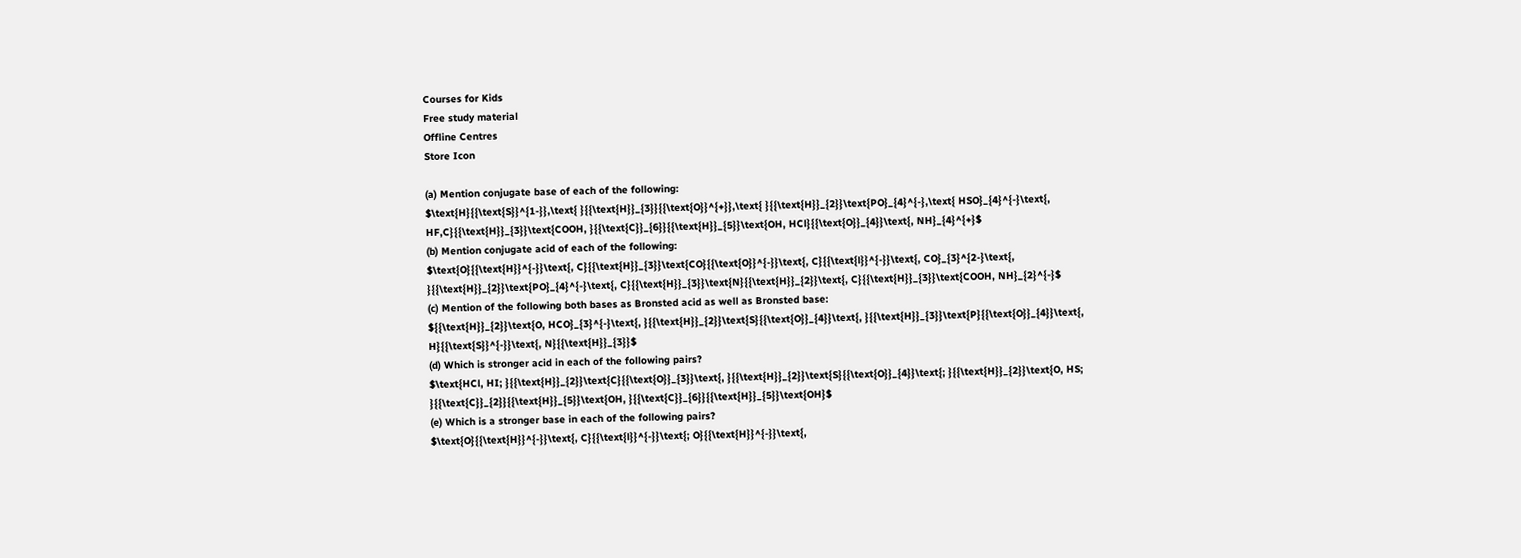Courses for Kids
Free study material
Offline Centres
Store Icon

(a) Mention conjugate base of each of the following:
$\text{H}{{\text{S}}^{1-}},\text{ }{{\text{H}}_{3}}{{\text{O}}^{+}},\text{ }{{\text{H}}_{2}}\text{PO}_{4}^{-},\text{ HSO}_{4}^{-}\text{, HF,C}{{\text{H}}_{3}}\text{COOH, }{{\text{C}}_{6}}{{\text{H}}_{5}}\text{OH, HCl}{{\text{O}}_{4}}\text{, NH}_{4}^{+}$
(b) Mention conjugate acid of each of the following:
$\text{O}{{\text{H}}^{-}}\text{, C}{{\text{H}}_{3}}\text{CO}{{\text{O}}^{-}}\text{, C}{{\text{l}}^{-}}\text{, CO}_{3}^{2-}\text{, }{{\text{H}}_{2}}\text{PO}_{4}^{-}\text{, C}{{\text{H}}_{3}}\text{N}{{\text{H}}_{2}}\text{, C}{{\text{H}}_{3}}\text{COOH, NH}_{2}^{-}$
(c) Mention of the following both bases as Bronsted acid as well as Bronsted base:
${{\text{H}}_{2}}\text{O, HCO}_{3}^{-}\text{, }{{\text{H}}_{2}}\text{S}{{\text{O}}_{4}}\text{, }{{\text{H}}_{3}}\text{P}{{\text{O}}_{4}}\text{, H}{{\text{S}}^{-}}\text{, N}{{\text{H}}_{3}}$
(d) Which is stronger acid in each of the following pairs?
$\text{HCl, HI; }{{\text{H}}_{2}}\text{C}{{\text{O}}_{3}}\text{, }{{\text{H}}_{2}}\text{S}{{\text{O}}_{4}}\text{; }{{\text{H}}_{2}}\text{O, HS; }{{\text{C}}_{2}}{{\text{H}}_{5}}\text{OH, }{{\text{C}}_{6}}{{\text{H}}_{5}}\text{OH}$
(e) Which is a stronger base in each of the following pairs?
$\text{O}{{\text{H}}^{-}}\text{, C}{{\text{l}}^{-}}\text{; O}{{\text{H}}^{-}}\text{,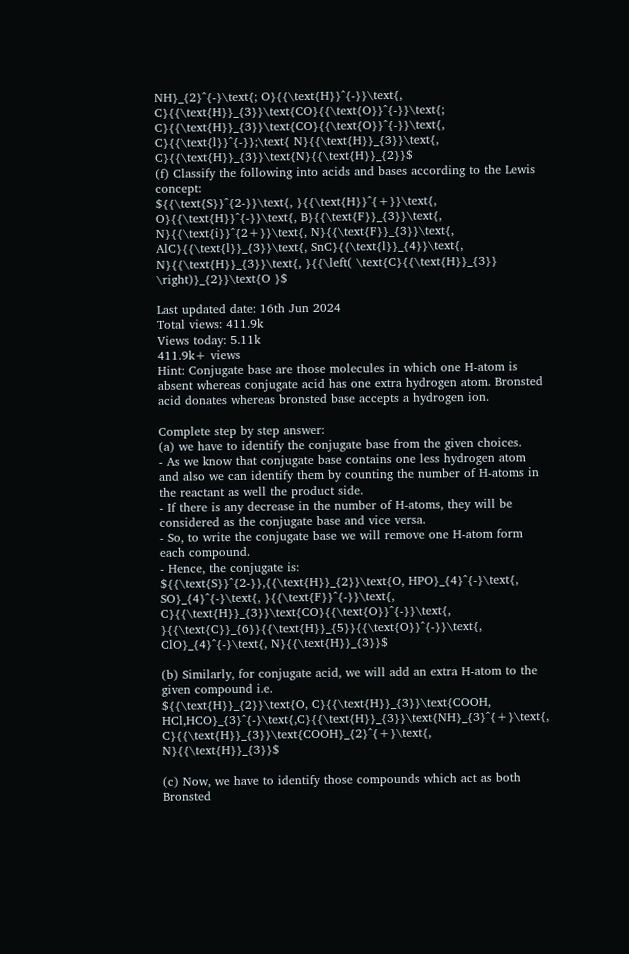NH}_{2}^{-}\text{; O}{{\text{H}}^{-}}\text{, C}{{\text{H}}_{3}}\text{CO}{{\text{O}}^{-}}\text{; C}{{\text{H}}_{3}}\text{CO}{{\text{O}}^{-}}\text{, C}{{\text{l}}^{-}};\text{ N}{{\text{H}}_{3}}\text{, C}{{\text{H}}_{3}}\text{N}{{\text{H}}_{2}}$
(f) Classify the following into acids and bases according to the Lewis concept:
${{\text{S}}^{2-}}\text{, }{{\text{H}}^{+}}\text{, O}{{\text{H}}^{-}}\text{, B}{{\text{F}}_{3}}\text{, N}{{\text{i}}^{2+}}\text{, N}{{\text{F}}_{3}}\text{, AlC}{{\text{l}}_{3}}\text{, SnC}{{\text{l}}_{4}}\text{, N}{{\text{H}}_{3}}\text{, }{{\left( \text{C}{{\text{H}}_{3}} \right)}_{2}}\text{O }$

Last updated date: 16th Jun 2024
Total views: 411.9k
Views today: 5.11k
411.9k+ views
Hint: Conjugate base are those molecules in which one H-atom is absent whereas conjugate acid has one extra hydrogen atom. Bronsted acid donates whereas bronsted base accepts a hydrogen ion.

Complete step by step answer:
(a) we have to identify the conjugate base from the given choices.
- As we know that conjugate base contains one less hydrogen atom and also we can identify them by counting the number of H-atoms in the reactant as well the product side.
- If there is any decrease in the number of H-atoms, they will be considered as the conjugate base and vice versa.
- So, to write the conjugate base we will remove one H-atom form each compound.
- Hence, the conjugate is:
${{\text{S}}^{2-}},{{\text{H}}_{2}}\text{O, HPO}_{4}^{-}\text{, SO}_{4}^{-}\text{, }{{\text{F}}^{-}}\text{, C}{{\text{H}}_{3}}\text{CO}{{\text{O}}^{-}}\text{, }{{\text{C}}_{6}}{{\text{H}}_{5}}{{\text{O}}^{-}}\text{, ClO}_{4}^{-}\text{, N}{{\text{H}}_{3}}$

(b) Similarly, for conjugate acid, we will add an extra H-atom to the given compound i.e.
${{\text{H}}_{2}}\text{O, C}{{\text{H}}_{3}}\text{COOH, HCl,HCO}_{3}^{-}\text{,C}{{\text{H}}_{3}}\text{NH}_{3}^{+}\text{, C}{{\text{H}}_{3}}\text{COOH}_{2}^{+}\text{, N}{{\text{H}}_{3}}$

(c) Now, we have to identify those compounds which act as both Bronsted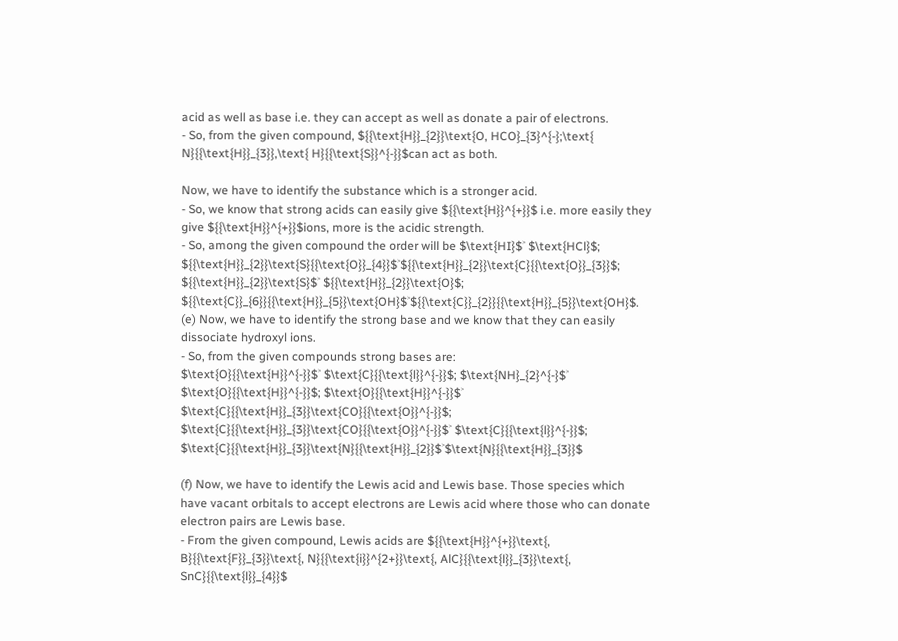acid as well as base i.e. they can accept as well as donate a pair of electrons.
- So, from the given compound, ${{\text{H}}_{2}}\text{O, HCO}_{3}^{-};\text{ N}{{\text{H}}_{3}},\text{ H}{{\text{S}}^{-}}$can act as both.

Now, we have to identify the substance which is a stronger acid.
- So, we know that strong acids can easily give ${{\text{H}}^{+}}$ i.e. more easily they give ${{\text{H}}^{+}}$ions, more is the acidic strength.
- So, among the given compound the order will be $\text{HI}$˃ $\text{HCl}$; ${{\text{H}}_{2}}\text{S}{{\text{O}}_{4}}$˃${{\text{H}}_{2}}\text{C}{{\text{O}}_{3}}$; ${{\text{H}}_{2}}\text{S}$˃ ${{\text{H}}_{2}}\text{O}$; ${{\text{C}}_{6}}{{\text{H}}_{5}}\text{OH}$˃${{\text{C}}_{2}}{{\text{H}}_{5}}\text{OH}$.
(e) Now, we have to identify the strong base and we know that they can easily dissociate hydroxyl ions.
- So, from the given compounds strong bases are:
$\text{O}{{\text{H}}^{-}}$˃ $\text{C}{{\text{l}}^{-}}$; $\text{NH}_{2}^{-}$˃ $\text{O}{{\text{H}}^{-}}$; $\text{O}{{\text{H}}^{-}}$˃ $\text{C}{{\text{H}}_{3}}\text{CO}{{\text{O}}^{-}}$; $\text{C}{{\text{H}}_{3}}\text{CO}{{\text{O}}^{-}}$˃ $\text{C}{{\text{l}}^{-}}$; $\text{C}{{\text{H}}_{3}}\text{N}{{\text{H}}_{2}}$˃$\text{N}{{\text{H}}_{3}}$

(f) Now, we have to identify the Lewis acid and Lewis base. Those species which have vacant orbitals to accept electrons are Lewis acid where those who can donate electron pairs are Lewis base.
- From the given compound, Lewis acids are ${{\text{H}}^{+}}\text{, B}{{\text{F}}_{3}}\text{, N}{{\text{i}}^{2+}}\text{, AlC}{{\text{l}}_{3}}\text{, SnC}{{\text{l}}_{4}}$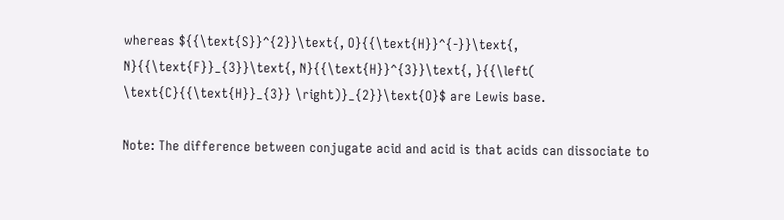whereas ${{\text{S}}^{2}}\text{, O}{{\text{H}}^{-}}\text{, N}{{\text{F}}_{3}}\text{, N}{{\text{H}}^{3}}\text{, }{{\left( \text{C}{{\text{H}}_{3}} \right)}_{2}}\text{O}$ are Lewis base.

Note: The difference between conjugate acid and acid is that acids can dissociate to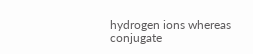hydrogen ions whereas conjugate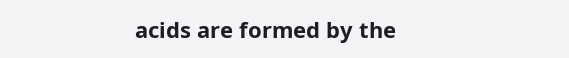acids are formed by the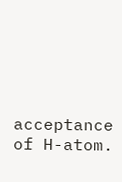acceptance of H-atom.